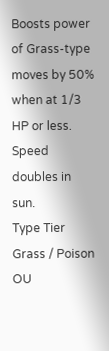Boosts power of Grass-type moves by 50% when at 1/3 HP or less.
Speed doubles in sun.
Type Tier
Grass / Poison OU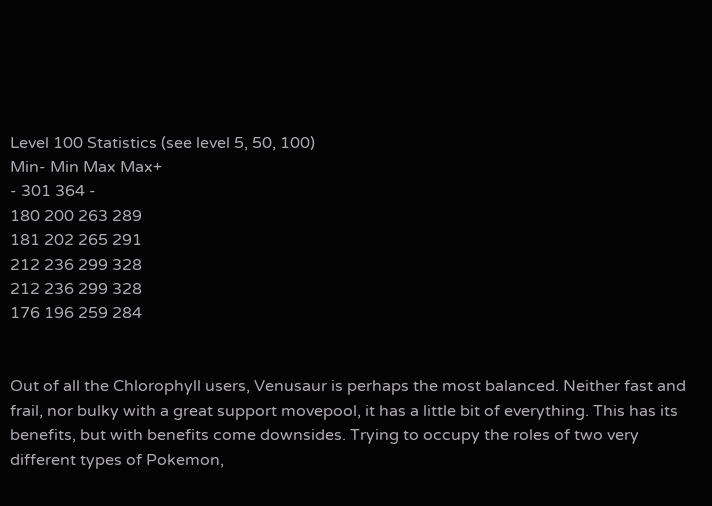Level 100 Statistics (see level 5, 50, 100)
Min- Min Max Max+
- 301 364 -
180 200 263 289
181 202 265 291
212 236 299 328
212 236 299 328
176 196 259 284


Out of all the Chlorophyll users, Venusaur is perhaps the most balanced. Neither fast and frail, nor bulky with a great support movepool, it has a little bit of everything. This has its benefits, but with benefits come downsides. Trying to occupy the roles of two very different types of Pokemon,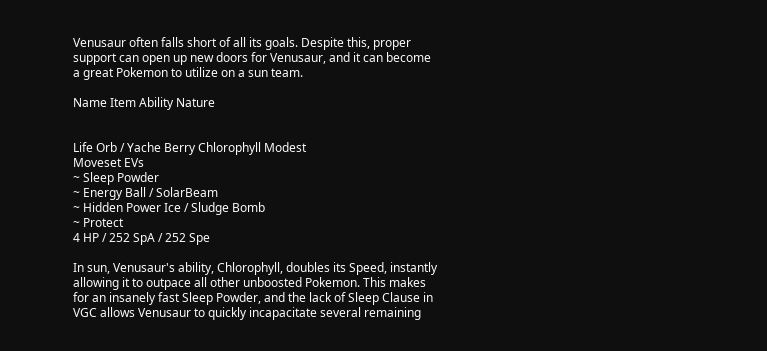Venusaur often falls short of all its goals. Despite this, proper support can open up new doors for Venusaur, and it can become a great Pokemon to utilize on a sun team.

Name Item Ability Nature


Life Orb / Yache Berry Chlorophyll Modest
Moveset EVs
~ Sleep Powder
~ Energy Ball / SolarBeam
~ Hidden Power Ice / Sludge Bomb
~ Protect
4 HP / 252 SpA / 252 Spe

In sun, Venusaur's ability, Chlorophyll, doubles its Speed, instantly allowing it to outpace all other unboosted Pokemon. This makes for an insanely fast Sleep Powder, and the lack of Sleep Clause in VGC allows Venusaur to quickly incapacitate several remaining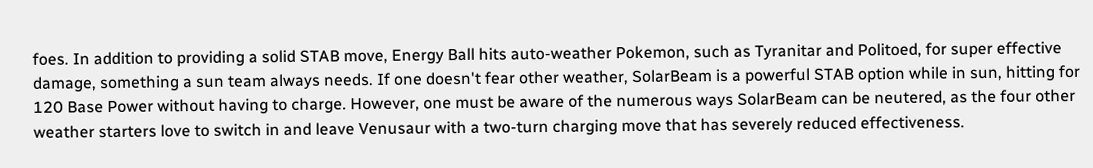foes. In addition to providing a solid STAB move, Energy Ball hits auto-weather Pokemon, such as Tyranitar and Politoed, for super effective damage, something a sun team always needs. If one doesn't fear other weather, SolarBeam is a powerful STAB option while in sun, hitting for 120 Base Power without having to charge. However, one must be aware of the numerous ways SolarBeam can be neutered, as the four other weather starters love to switch in and leave Venusaur with a two-turn charging move that has severely reduced effectiveness.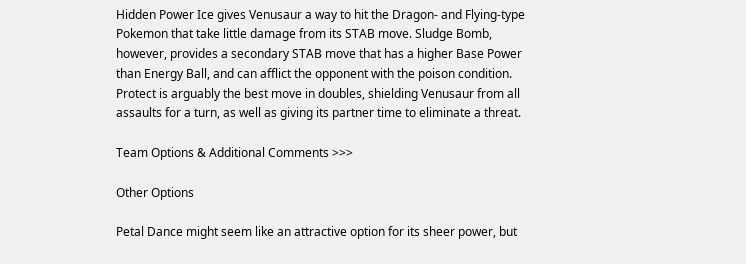Hidden Power Ice gives Venusaur a way to hit the Dragon- and Flying-type Pokemon that take little damage from its STAB move. Sludge Bomb, however, provides a secondary STAB move that has a higher Base Power than Energy Ball, and can afflict the opponent with the poison condition. Protect is arguably the best move in doubles, shielding Venusaur from all assaults for a turn, as well as giving its partner time to eliminate a threat.

Team Options & Additional Comments >>>

Other Options

Petal Dance might seem like an attractive option for its sheer power, but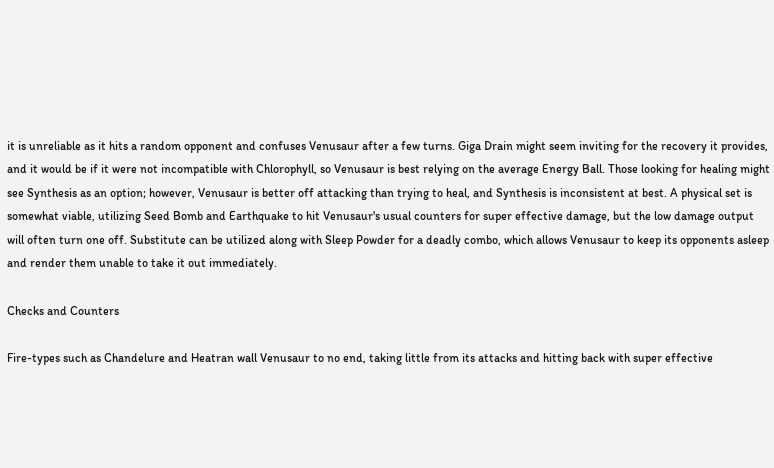it is unreliable as it hits a random opponent and confuses Venusaur after a few turns. Giga Drain might seem inviting for the recovery it provides, and it would be if it were not incompatible with Chlorophyll, so Venusaur is best relying on the average Energy Ball. Those looking for healing might see Synthesis as an option; however, Venusaur is better off attacking than trying to heal, and Synthesis is inconsistent at best. A physical set is somewhat viable, utilizing Seed Bomb and Earthquake to hit Venusaur's usual counters for super effective damage, but the low damage output will often turn one off. Substitute can be utilized along with Sleep Powder for a deadly combo, which allows Venusaur to keep its opponents asleep and render them unable to take it out immediately.

Checks and Counters

Fire-types such as Chandelure and Heatran wall Venusaur to no end, taking little from its attacks and hitting back with super effective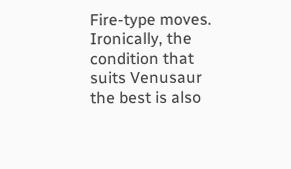Fire-type moves. Ironically, the condition that suits Venusaur the best is also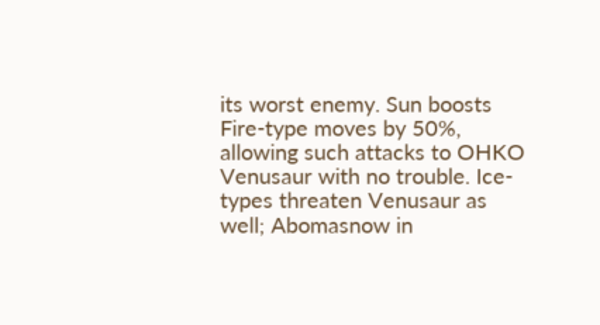its worst enemy. Sun boosts Fire-type moves by 50%, allowing such attacks to OHKO Venusaur with no trouble. Ice-types threaten Venusaur as well; Abomasnow in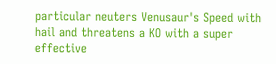particular neuters Venusaur's Speed with hail and threatens a KO with a super effective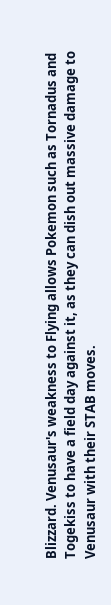Blizzard. Venusaur's weakness to Flying allows Pokemon such as Tornadus and Togekiss to have a field day against it, as they can dish out massive damage to Venusaur with their STAB moves.